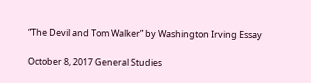“The Devil and Tom Walker” by Washington Irving Essay

October 8, 2017 General Studies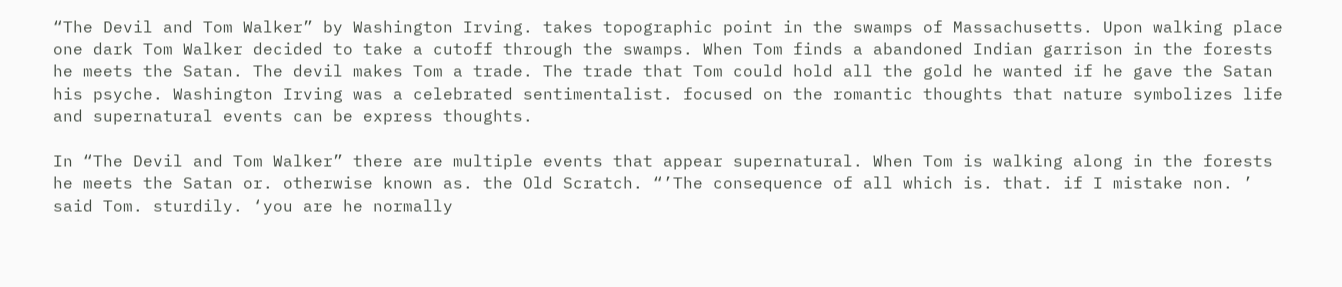“The Devil and Tom Walker” by Washington Irving. takes topographic point in the swamps of Massachusetts. Upon walking place one dark Tom Walker decided to take a cutoff through the swamps. When Tom finds a abandoned Indian garrison in the forests he meets the Satan. The devil makes Tom a trade. The trade that Tom could hold all the gold he wanted if he gave the Satan his psyche. Washington Irving was a celebrated sentimentalist. focused on the romantic thoughts that nature symbolizes life and supernatural events can be express thoughts.

In “The Devil and Tom Walker” there are multiple events that appear supernatural. When Tom is walking along in the forests he meets the Satan or. otherwise known as. the Old Scratch. “’The consequence of all which is. that. if I mistake non. ’ said Tom. sturdily. ‘you are he normally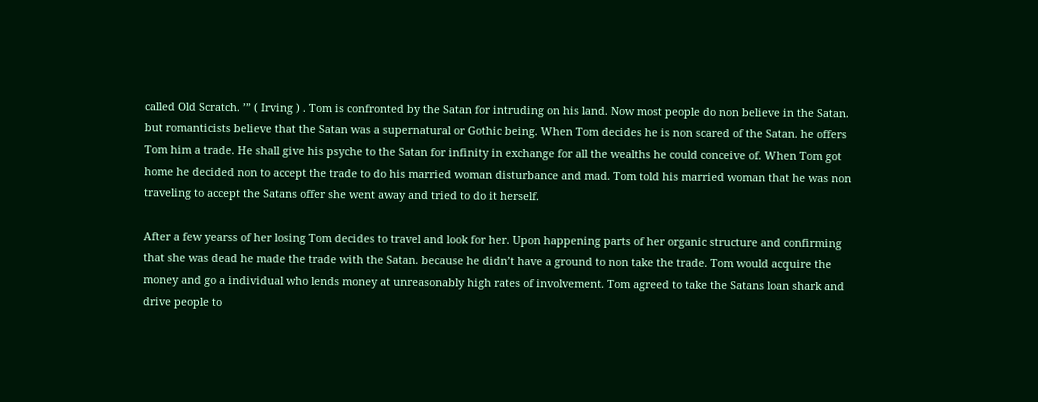called Old Scratch. ’” ( Irving ) . Tom is confronted by the Satan for intruding on his land. Now most people do non believe in the Satan. but romanticists believe that the Satan was a supernatural or Gothic being. When Tom decides he is non scared of the Satan. he offers Tom him a trade. He shall give his psyche to the Satan for infinity in exchange for all the wealths he could conceive of. When Tom got home he decided non to accept the trade to do his married woman disturbance and mad. Tom told his married woman that he was non traveling to accept the Satans offer she went away and tried to do it herself.

After a few yearss of her losing Tom decides to travel and look for her. Upon happening parts of her organic structure and confirming that she was dead he made the trade with the Satan. because he didn’t have a ground to non take the trade. Tom would acquire the money and go a individual who lends money at unreasonably high rates of involvement. Tom agreed to take the Satans loan shark and drive people to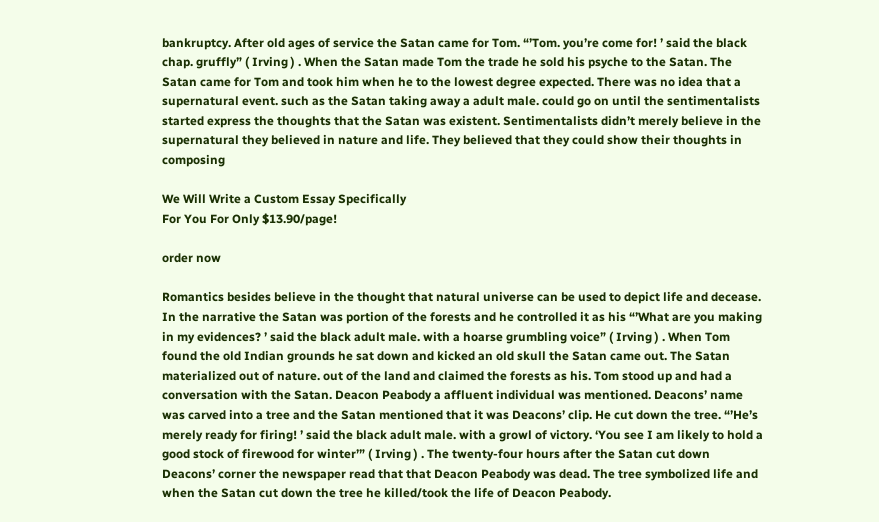bankruptcy. After old ages of service the Satan came for Tom. “’Tom. you’re come for! ’ said the black chap. gruffly” ( Irving ) . When the Satan made Tom the trade he sold his psyche to the Satan. The Satan came for Tom and took him when he to the lowest degree expected. There was no idea that a supernatural event. such as the Satan taking away a adult male. could go on until the sentimentalists started express the thoughts that the Satan was existent. Sentimentalists didn’t merely believe in the supernatural they believed in nature and life. They believed that they could show their thoughts in composing

We Will Write a Custom Essay Specifically
For You For Only $13.90/page!

order now

Romantics besides believe in the thought that natural universe can be used to depict life and decease. In the narrative the Satan was portion of the forests and he controlled it as his “’What are you making in my evidences? ’ said the black adult male. with a hoarse grumbling voice” ( Irving ) . When Tom found the old Indian grounds he sat down and kicked an old skull the Satan came out. The Satan materialized out of nature. out of the land and claimed the forests as his. Tom stood up and had a conversation with the Satan. Deacon Peabody a affluent individual was mentioned. Deacons’ name was carved into a tree and the Satan mentioned that it was Deacons’ clip. He cut down the tree. “’He’s merely ready for firing! ’ said the black adult male. with a growl of victory. ‘You see I am likely to hold a good stock of firewood for winter’” ( Irving ) . The twenty-four hours after the Satan cut down Deacons’ corner the newspaper read that that Deacon Peabody was dead. The tree symbolized life and when the Satan cut down the tree he killed/took the life of Deacon Peabody.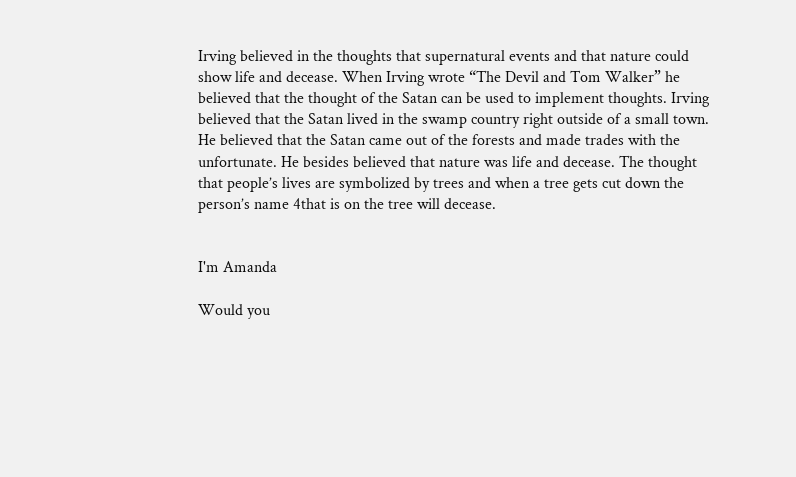Irving believed in the thoughts that supernatural events and that nature could show life and decease. When Irving wrote “The Devil and Tom Walker” he believed that the thought of the Satan can be used to implement thoughts. Irving believed that the Satan lived in the swamp country right outside of a small town. He believed that the Satan came out of the forests and made trades with the unfortunate. He besides believed that nature was life and decease. The thought that people’s lives are symbolized by trees and when a tree gets cut down the person’s name 4that is on the tree will decease.


I'm Amanda

Would you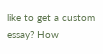like to get a custom essay? How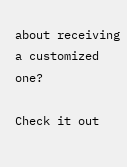about receiving a customized one?

Check it out